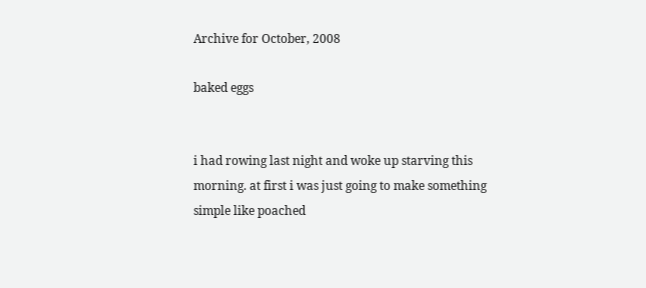Archive for October, 2008

baked eggs


i had rowing last night and woke up starving this morning. at first i was just going to make something simple like poached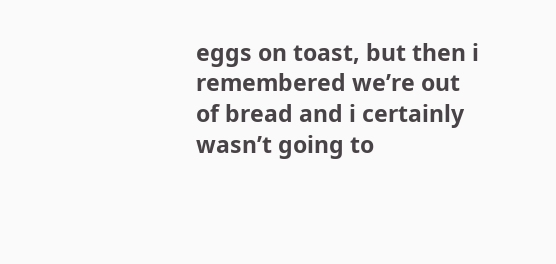eggs on toast, but then i remembered we’re out of bread and i certainly wasn’t going to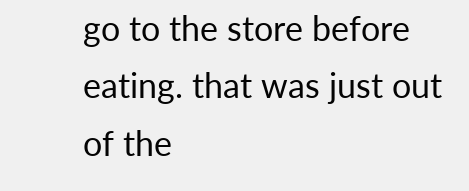go to the store before eating. that was just out of the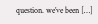question. we’ve been […]